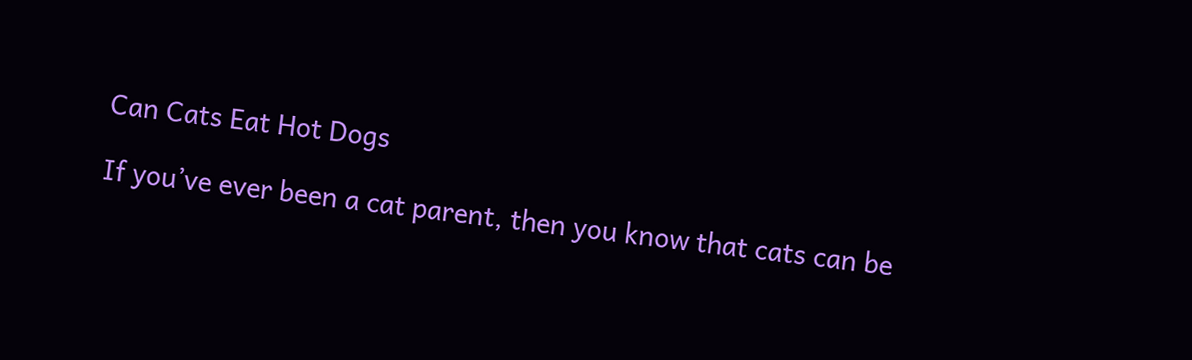Can Cats Eat Hot Dogs

If you’ve ever been a cat parent, then you know that cats can be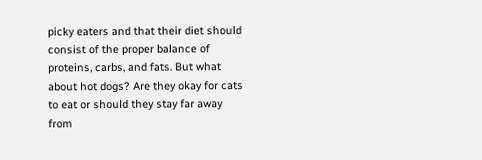picky eaters and that their diet should consist of the proper balance of proteins, carbs, and fats. But what about hot dogs? Are they okay for cats to eat or should they stay far away from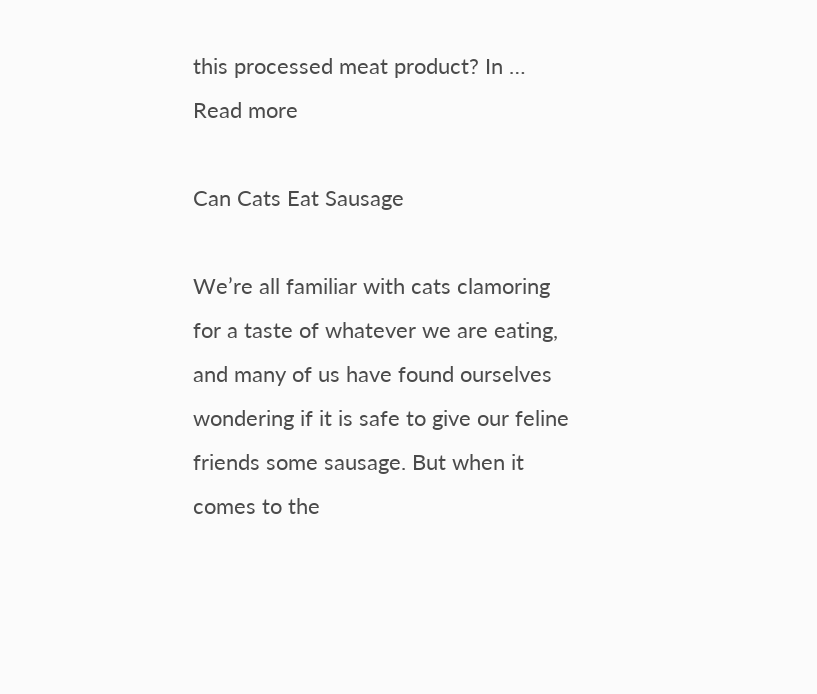this processed meat product? In … Read more

Can Cats Eat Sausage

We’re all familiar with cats clamoring for a taste of whatever we are eating, and many of us have found ourselves wondering if it is safe to give our feline friends some sausage. But when it comes to the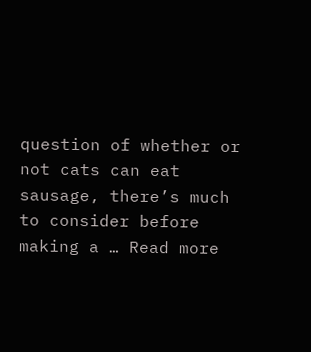question of whether or not cats can eat sausage, there’s much to consider before making a … Read more